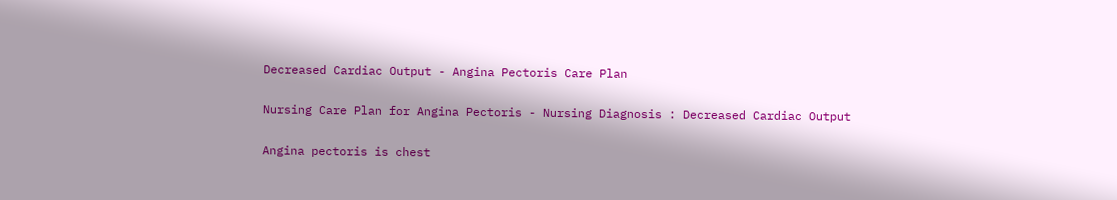Decreased Cardiac Output - Angina Pectoris Care Plan

Nursing Care Plan for Angina Pectoris - Nursing Diagnosis : Decreased Cardiac Output

Angina pectoris is chest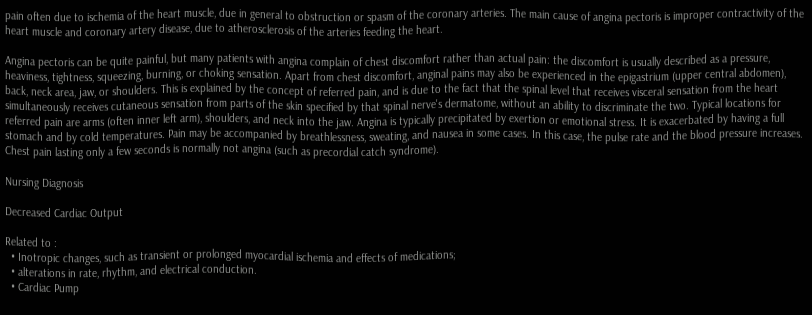pain often due to ischemia of the heart muscle, due in general to obstruction or spasm of the coronary arteries. The main cause of angina pectoris is improper contractivity of the heart muscle and coronary artery disease, due to atherosclerosis of the arteries feeding the heart.

Angina pectoris can be quite painful, but many patients with angina complain of chest discomfort rather than actual pain: the discomfort is usually described as a pressure, heaviness, tightness, squeezing, burning, or choking sensation. Apart from chest discomfort, anginal pains may also be experienced in the epigastrium (upper central abdomen), back, neck area, jaw, or shoulders. This is explained by the concept of referred pain, and is due to the fact that the spinal level that receives visceral sensation from the heart simultaneously receives cutaneous sensation from parts of the skin specified by that spinal nerve's dermatome, without an ability to discriminate the two. Typical locations for referred pain are arms (often inner left arm), shoulders, and neck into the jaw. Angina is typically precipitated by exertion or emotional stress. It is exacerbated by having a full stomach and by cold temperatures. Pain may be accompanied by breathlessness, sweating, and nausea in some cases. In this case, the pulse rate and the blood pressure increases. Chest pain lasting only a few seconds is normally not angina (such as precordial catch syndrome).

Nursing Diagnosis

Decreased Cardiac Output

Related to :
  • Inotropic changes, such as transient or prolonged myocardial ischemia and effects of medications;
  • alterations in rate, rhythm, and electrical conduction.
  • Cardiac Pump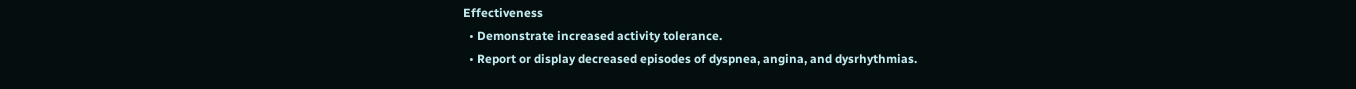Effectiveness
  • Demonstrate increased activity tolerance.
  • Report or display decreased episodes of dyspnea, angina, and dysrhythmias.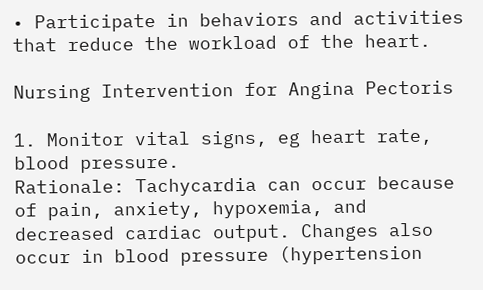• Participate in behaviors and activities that reduce the workload of the heart.

Nursing Intervention for Angina Pectoris

1. Monitor vital signs, eg heart rate, blood pressure.
Rationale: Tachycardia can occur because of pain, anxiety, hypoxemia, and decreased cardiac output. Changes also occur in blood pressure (hypertension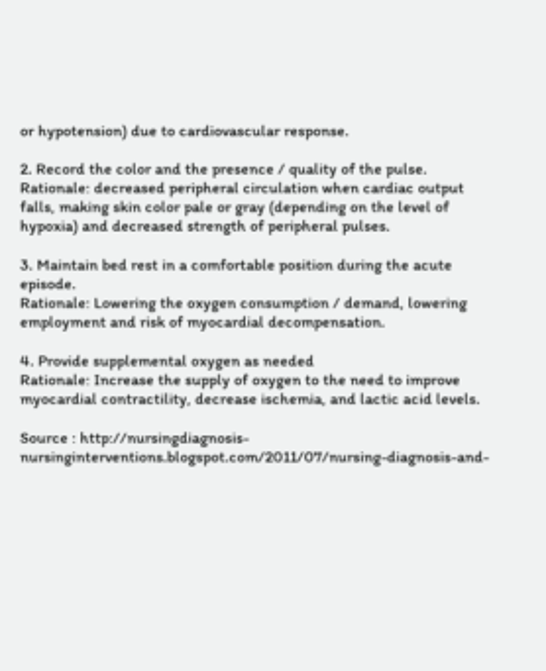or hypotension) due to cardiovascular response.

2. Record the color and the presence / quality of the pulse.
Rationale: decreased peripheral circulation when cardiac output falls, making skin color pale or gray (depending on the level of hypoxia) and decreased strength of peripheral pulses.

3. Maintain bed rest in a comfortable position during the acute episode.
Rationale: Lowering the oxygen consumption / demand, lowering employment and risk of myocardial decompensation.

4. Provide supplemental oxygen as needed
Rationale: Increase the supply of oxygen to the need to improve myocardial contractility, decrease ischemia, and lactic acid levels.

Source : http://nursingdiagnosis-nursinginterventions.blogspot.com/2011/07/nursing-diagnosis-and-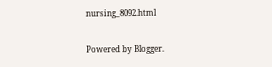nursing_8092.html

Powered by Blogger.